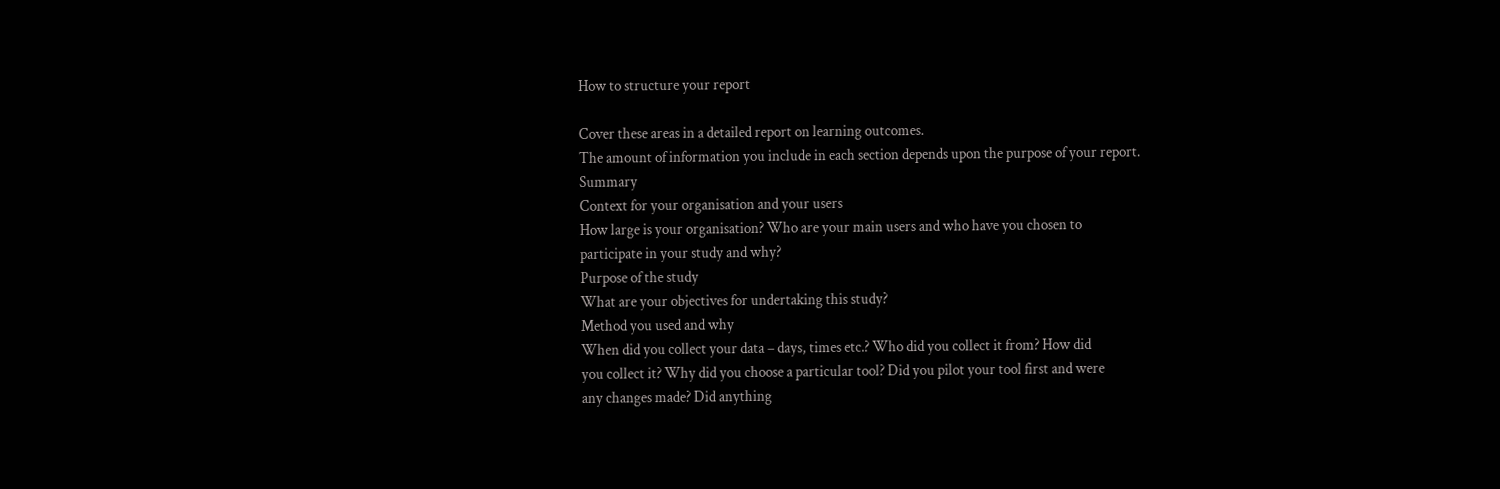How to structure your report

Cover these areas in a detailed report on learning outcomes.
The amount of information you include in each section depends upon the purpose of your report.
Summary
Context for your organisation and your users
How large is your organisation? Who are your main users and who have you chosen to
participate in your study and why?
Purpose of the study
What are your objectives for undertaking this study?
Method you used and why
When did you collect your data – days, times etc.? Who did you collect it from? How did
you collect it? Why did you choose a particular tool? Did you pilot your tool first and were
any changes made? Did anything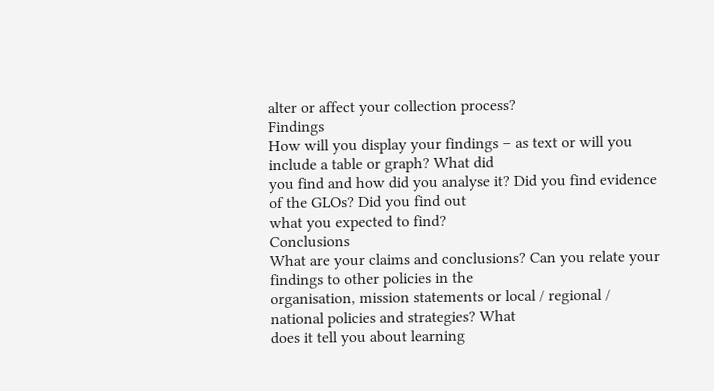alter or affect your collection process?
Findings
How will you display your findings – as text or will you include a table or graph? What did
you find and how did you analyse it? Did you find evidence of the GLOs? Did you find out
what you expected to find?
Conclusions
What are your claims and conclusions? Can you relate your findings to other policies in the
organisation, mission statements or local / regional / national policies and strategies? What
does it tell you about learning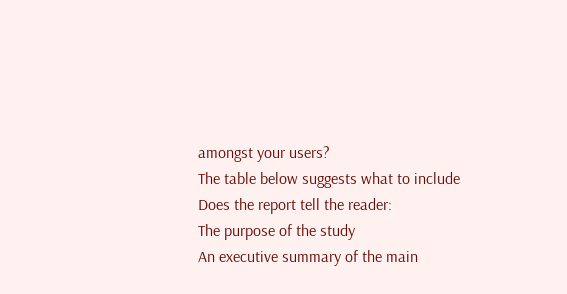amongst your users?
The table below suggests what to include
Does the report tell the reader:
The purpose of the study
An executive summary of the main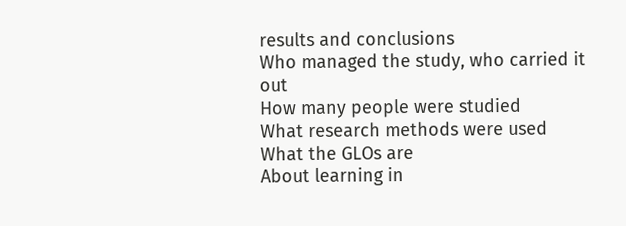results and conclusions
Who managed the study, who carried it out
How many people were studied
What research methods were used
What the GLOs are
About learning in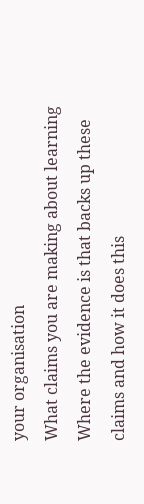your organisation
What claims you are making about learning
Where the evidence is that backs up these claims and how it does this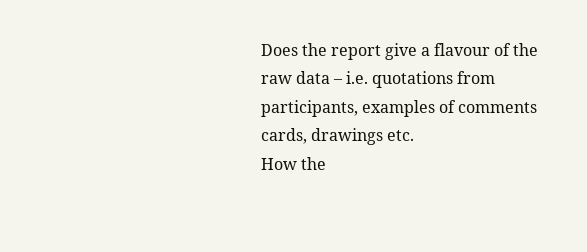Does the report give a flavour of the raw data – i.e. quotations from
participants, examples of comments cards, drawings etc.
How the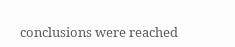conclusions were reached